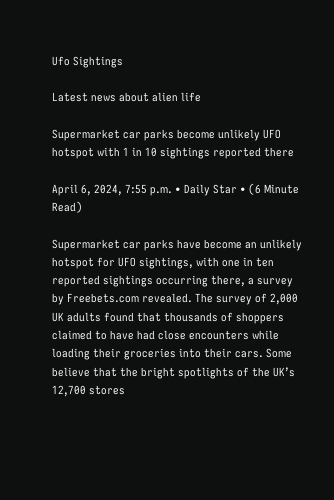Ufo Sightings

Latest news about alien life

Supermarket car parks become unlikely UFO hotspot with 1 in 10 sightings reported there

April 6, 2024, 7:55 p.m. • Daily Star • (6 Minute Read)

Supermarket car parks have become an unlikely hotspot for UFO sightings, with one in ten reported sightings occurring there, a survey by Freebets.com revealed. The survey of 2,000 UK adults found that thousands of shoppers claimed to have had close encounters while loading their groceries into their cars. Some believe that the bright spotlights of the UK’s 12,700 stores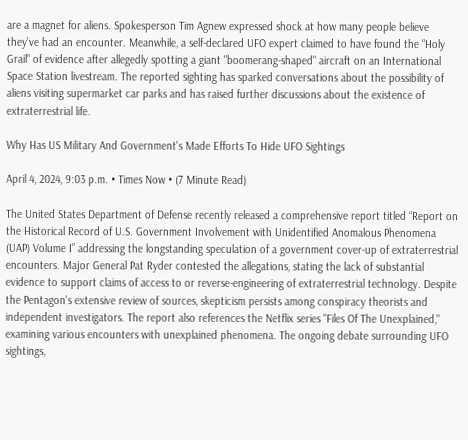are a magnet for aliens. Spokesperson Tim Agnew expressed shock at how many people believe they’ve had an encounter. Meanwhile, a self-declared UFO expert claimed to have found the "Holy Grail" of evidence after allegedly spotting a giant "boomerang-shaped" aircraft on an International Space Station livestream. The reported sighting has sparked conversations about the possibility of aliens visiting supermarket car parks and has raised further discussions about the existence of extraterrestrial life.

Why Has US Military And Government's Made Efforts To Hide UFO Sightings

April 4, 2024, 9:03 p.m. • Times Now • (7 Minute Read)

The United States Department of Defense recently released a comprehensive report titled “Report on the Historical Record of U.S. Government Involvement with Unidentified Anomalous Phenomena (UAP) Volume I” addressing the longstanding speculation of a government cover-up of extraterrestrial encounters. Major General Pat Ryder contested the allegations, stating the lack of substantial evidence to support claims of access to or reverse-engineering of extraterrestrial technology. Despite the Pentagon's extensive review of sources, skepticism persists among conspiracy theorists and independent investigators. The report also references the Netflix series "Files Of The Unexplained," examining various encounters with unexplained phenomena. The ongoing debate surrounding UFO sightings,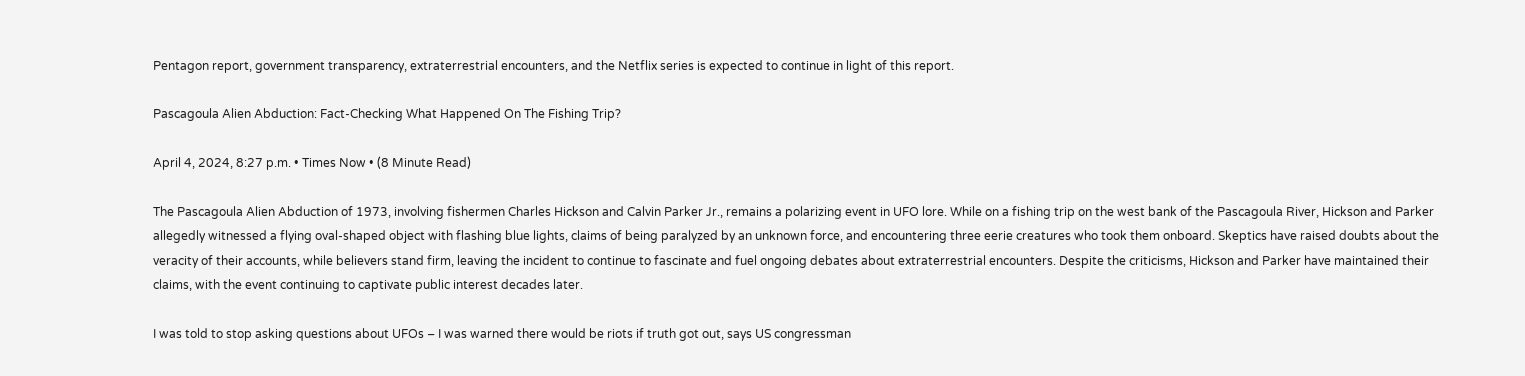Pentagon report, government transparency, extraterrestrial encounters, and the Netflix series is expected to continue in light of this report.

Pascagoula Alien Abduction: Fact-Checking What Happened On The Fishing Trip?

April 4, 2024, 8:27 p.m. • Times Now • (8 Minute Read)

The Pascagoula Alien Abduction of 1973, involving fishermen Charles Hickson and Calvin Parker Jr., remains a polarizing event in UFO lore. While on a fishing trip on the west bank of the Pascagoula River, Hickson and Parker allegedly witnessed a flying oval-shaped object with flashing blue lights, claims of being paralyzed by an unknown force, and encountering three eerie creatures who took them onboard. Skeptics have raised doubts about the veracity of their accounts, while believers stand firm, leaving the incident to continue to fascinate and fuel ongoing debates about extraterrestrial encounters. Despite the criticisms, Hickson and Parker have maintained their claims, with the event continuing to captivate public interest decades later.

I was told to stop asking questions about UFOs – I was warned there would be riots if truth got out, says US congressman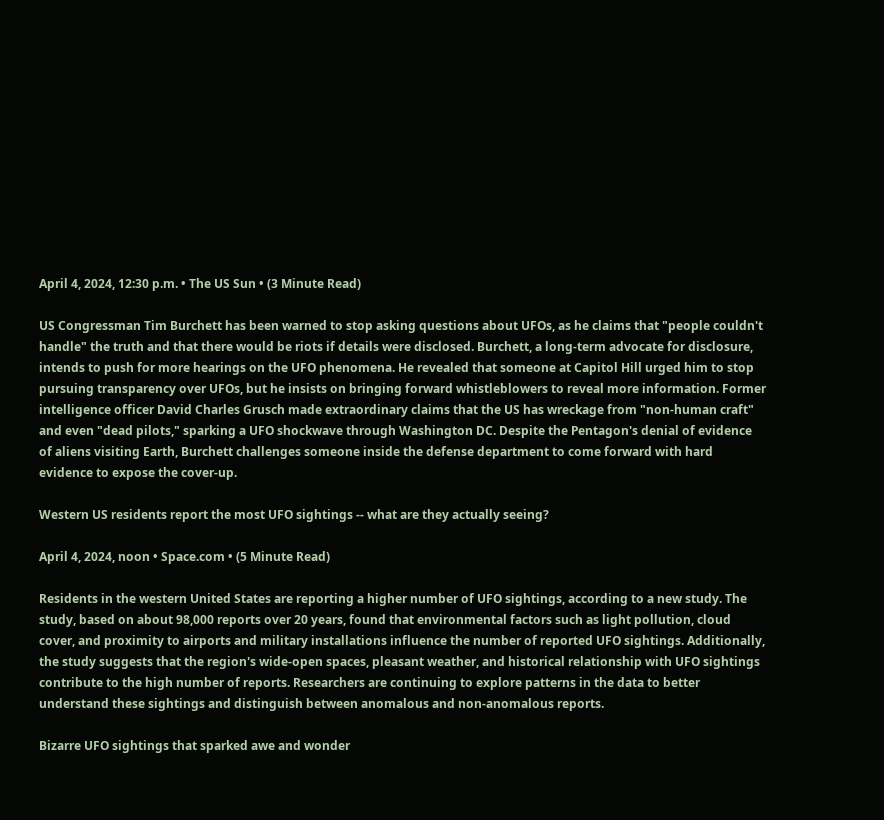April 4, 2024, 12:30 p.m. • The US Sun • (3 Minute Read)

US Congressman Tim Burchett has been warned to stop asking questions about UFOs, as he claims that "people couldn't handle" the truth and that there would be riots if details were disclosed. Burchett, a long-term advocate for disclosure, intends to push for more hearings on the UFO phenomena. He revealed that someone at Capitol Hill urged him to stop pursuing transparency over UFOs, but he insists on bringing forward whistleblowers to reveal more information. Former intelligence officer David Charles Grusch made extraordinary claims that the US has wreckage from "non-human craft" and even "dead pilots," sparking a UFO shockwave through Washington DC. Despite the Pentagon's denial of evidence of aliens visiting Earth, Burchett challenges someone inside the defense department to come forward with hard evidence to expose the cover-up.

Western US residents report the most UFO sightings -- what are they actually seeing?

April 4, 2024, noon • Space.com • (5 Minute Read)

Residents in the western United States are reporting a higher number of UFO sightings, according to a new study. The study, based on about 98,000 reports over 20 years, found that environmental factors such as light pollution, cloud cover, and proximity to airports and military installations influence the number of reported UFO sightings. Additionally, the study suggests that the region's wide-open spaces, pleasant weather, and historical relationship with UFO sightings contribute to the high number of reports. Researchers are continuing to explore patterns in the data to better understand these sightings and distinguish between anomalous and non-anomalous reports.

Bizarre UFO sightings that sparked awe and wonder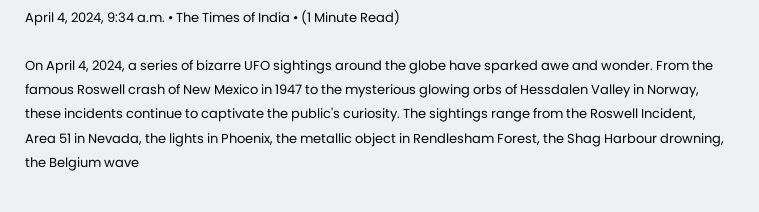April 4, 2024, 9:34 a.m. • The Times of India • (1 Minute Read)

On April 4, 2024, a series of bizarre UFO sightings around the globe have sparked awe and wonder. From the famous Roswell crash of New Mexico in 1947 to the mysterious glowing orbs of Hessdalen Valley in Norway, these incidents continue to captivate the public's curiosity. The sightings range from the Roswell Incident, Area 51 in Nevada, the lights in Phoenix, the metallic object in Rendlesham Forest, the Shag Harbour drowning, the Belgium wave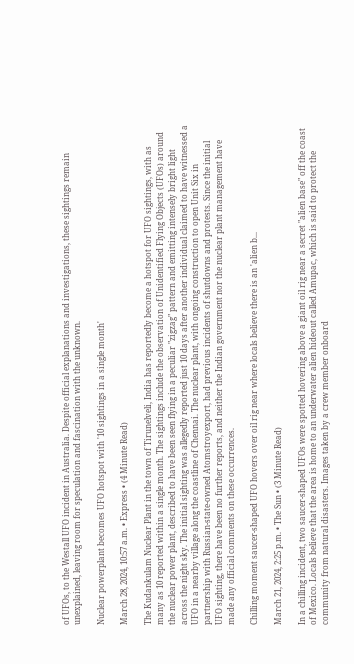of UFOs, to the Westall UFO incident in Australia. Despite official explanations and investigations, these sightings remain unexplained, leaving room for speculation and fascination with the unknown.

Nuclear powerplant becomes UFO hotspot with '10 sightings in a single month'

March 28, 2024, 10:57 a.m. • Express • (4 Minute Read)

The Kudankulam Nuclear Plant in the town of Tirunelveli, India has reportedly become a hotspot for UFO sightings, with as many as 10 reported within a single month. The sightings include the observation of Unidentified Flying Objects (UFOs) around the nuclear power plant, described to have been seen flying in a peculiar "zigzag" pattern and emitting intensely bright light across the night sky. The initial sighting was allegedly reported just 10 days after another individual claimed to have witnessed a UFO in a nearby village along the coastline of Chennai. The nuclear plant, with ongoing construction to open Unit Six in partnership with Russian-state-owned Atomstroyexport, had previous incidents of shutdowns and protests. Since the initial UFO sighting, there have been no further reports, and neither the Indian government nor the nuclear plant management have made any official comments on these occurrences.

Chilling moment saucer-shaped UFO hovers over oil rig near where locals believe there is an 'alien b...

March 21, 2024, 2:25 p.m. • The Sun • (3 Minute Read)

In a chilling incident, two saucer-shaped UFOs were spotted hovering above a giant oil rig near a secret "alien base" off the coast of Mexico. Locals believe that the area is home to an underwater alien hideout called Amupac, which is said to protect the community from natural disasters. Images taken by a crew member onboard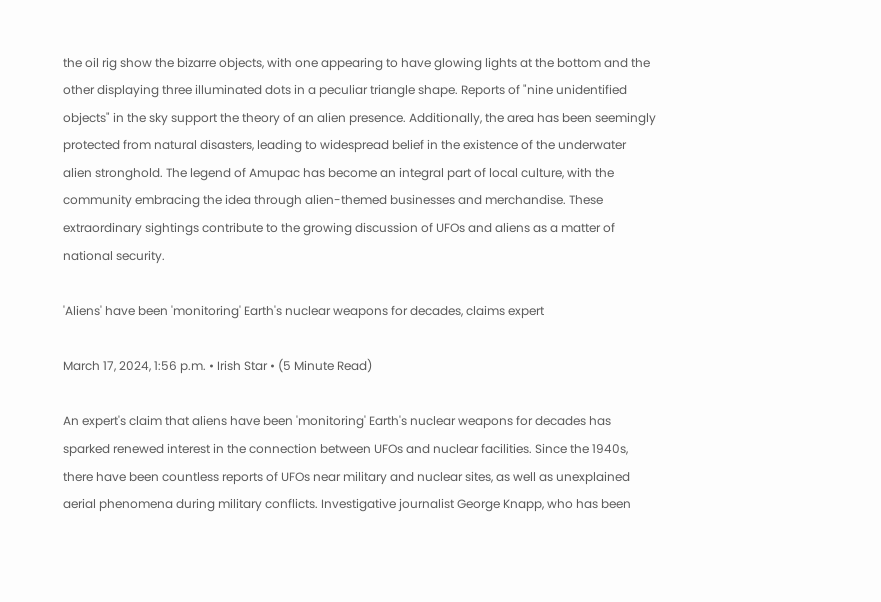the oil rig show the bizarre objects, with one appearing to have glowing lights at the bottom and the other displaying three illuminated dots in a peculiar triangle shape. Reports of "nine unidentified objects" in the sky support the theory of an alien presence. Additionally, the area has been seemingly protected from natural disasters, leading to widespread belief in the existence of the underwater alien stronghold. The legend of Amupac has become an integral part of local culture, with the community embracing the idea through alien-themed businesses and merchandise. These extraordinary sightings contribute to the growing discussion of UFOs and aliens as a matter of national security.

'Aliens' have been 'monitoring' Earth's nuclear weapons for decades, claims expert

March 17, 2024, 1:56 p.m. • Irish Star • (5 Minute Read)

An expert's claim that aliens have been 'monitoring' Earth's nuclear weapons for decades has sparked renewed interest in the connection between UFOs and nuclear facilities. Since the 1940s, there have been countless reports of UFOs near military and nuclear sites, as well as unexplained aerial phenomena during military conflicts. Investigative journalist George Knapp, who has been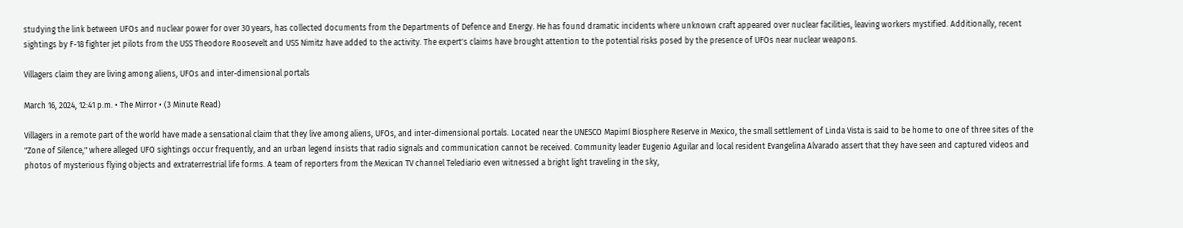studying the link between UFOs and nuclear power for over 30 years, has collected documents from the Departments of Defence and Energy. He has found dramatic incidents where unknown craft appeared over nuclear facilities, leaving workers mystified. Additionally, recent sightings by F-18 fighter jet pilots from the USS Theodore Roosevelt and USS Nimitz have added to the activity. The expert's claims have brought attention to the potential risks posed by the presence of UFOs near nuclear weapons.

Villagers claim they are living among aliens, UFOs and inter-dimensional portals

March 16, 2024, 12:41 p.m. • The Mirror • (3 Minute Read)

Villagers in a remote part of the world have made a sensational claim that they live among aliens, UFOs, and inter-dimensional portals. Located near the UNESCO Mapimí Biosphere Reserve in Mexico, the small settlement of Linda Vista is said to be home to one of three sites of the "Zone of Silence," where alleged UFO sightings occur frequently, and an urban legend insists that radio signals and communication cannot be received. Community leader Eugenio Aguilar and local resident Evangelina Alvarado assert that they have seen and captured videos and photos of mysterious flying objects and extraterrestrial life forms. A team of reporters from the Mexican TV channel Telediario even witnessed a bright light traveling in the sky,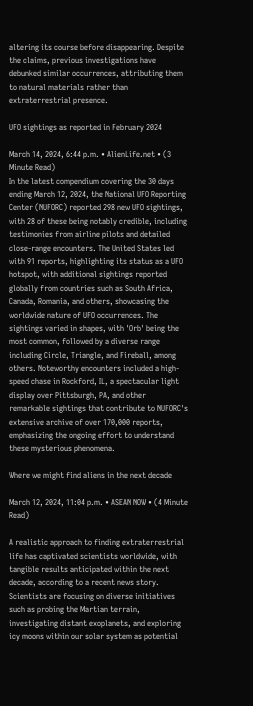altering its course before disappearing. Despite the claims, previous investigations have debunked similar occurrences, attributing them to natural materials rather than extraterrestrial presence.

UFO sightings as reported in February 2024

March 14, 2024, 6:44 p.m. • AlienLife.net • (3 Minute Read)
In the latest compendium covering the 30 days ending March 12, 2024, the National UFO Reporting Center (NUFORC) reported 298 new UFO sightings, with 28 of these being notably credible, including testimonies from airline pilots and detailed close-range encounters. The United States led with 91 reports, highlighting its status as a UFO hotspot, with additional sightings reported globally from countries such as South Africa, Canada, Romania, and others, showcasing the worldwide nature of UFO occurrences. The sightings varied in shapes, with 'Orb' being the most common, followed by a diverse range including Circle, Triangle, and Fireball, among others. Noteworthy encounters included a high-speed chase in Rockford, IL, a spectacular light display over Pittsburgh, PA, and other remarkable sightings that contribute to NUFORC's extensive archive of over 170,000 reports, emphasizing the ongoing effort to understand these mysterious phenomena.

Where we might find aliens in the next decade

March 12, 2024, 11:04 p.m. • ASEAN NOW • (4 Minute Read)

A realistic approach to finding extraterrestrial life has captivated scientists worldwide, with tangible results anticipated within the next decade, according to a recent news story. Scientists are focusing on diverse initiatives such as probing the Martian terrain, investigating distant exoplanets, and exploring icy moons within our solar system as potential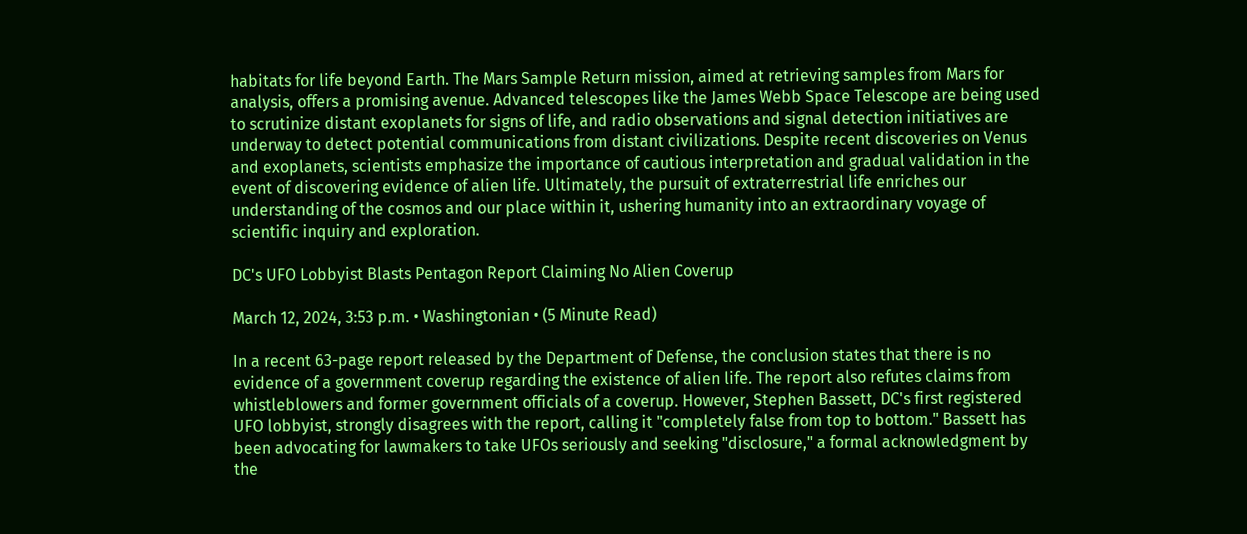habitats for life beyond Earth. The Mars Sample Return mission, aimed at retrieving samples from Mars for analysis, offers a promising avenue. Advanced telescopes like the James Webb Space Telescope are being used to scrutinize distant exoplanets for signs of life, and radio observations and signal detection initiatives are underway to detect potential communications from distant civilizations. Despite recent discoveries on Venus and exoplanets, scientists emphasize the importance of cautious interpretation and gradual validation in the event of discovering evidence of alien life. Ultimately, the pursuit of extraterrestrial life enriches our understanding of the cosmos and our place within it, ushering humanity into an extraordinary voyage of scientific inquiry and exploration.

DC's UFO Lobbyist Blasts Pentagon Report Claiming No Alien Coverup

March 12, 2024, 3:53 p.m. • Washingtonian • (5 Minute Read)

In a recent 63-page report released by the Department of Defense, the conclusion states that there is no evidence of a government coverup regarding the existence of alien life. The report also refutes claims from whistleblowers and former government officials of a coverup. However, Stephen Bassett, DC's first registered UFO lobbyist, strongly disagrees with the report, calling it "completely false from top to bottom." Bassett has been advocating for lawmakers to take UFOs seriously and seeking "disclosure," a formal acknowledgment by the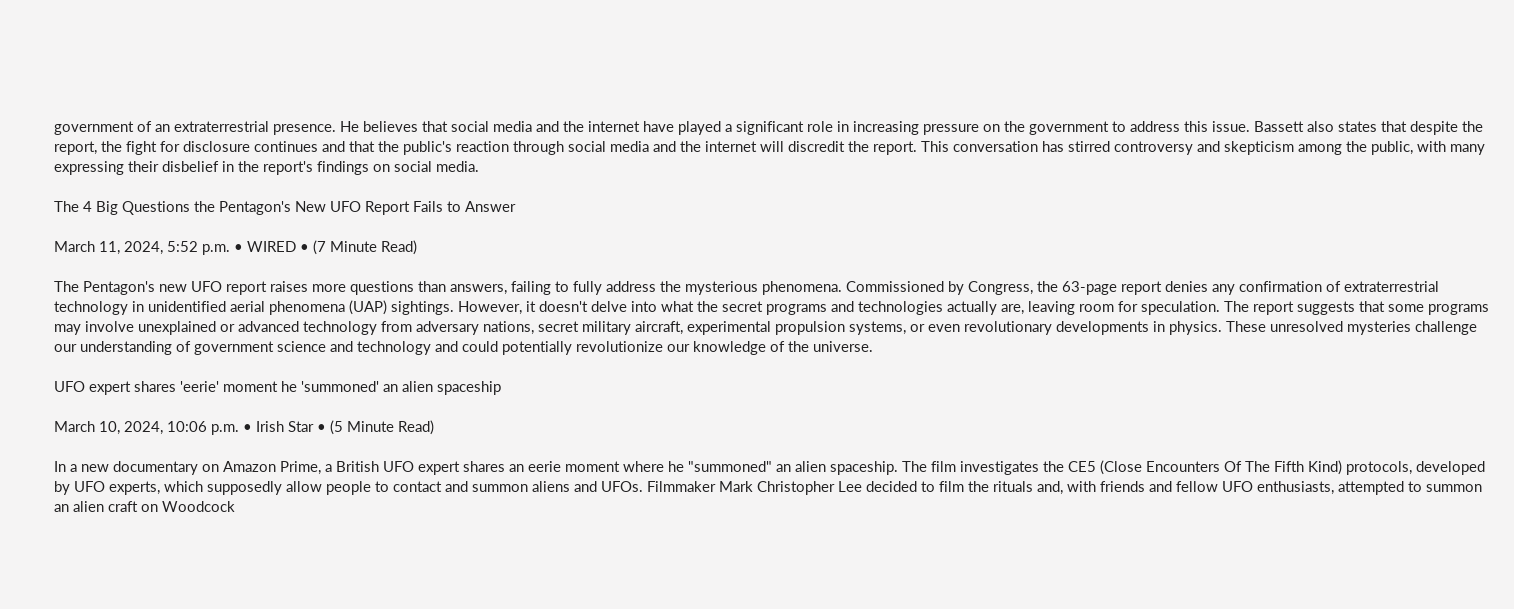government of an extraterrestrial presence. He believes that social media and the internet have played a significant role in increasing pressure on the government to address this issue. Bassett also states that despite the report, the fight for disclosure continues and that the public's reaction through social media and the internet will discredit the report. This conversation has stirred controversy and skepticism among the public, with many expressing their disbelief in the report's findings on social media.

The 4 Big Questions the Pentagon's New UFO Report Fails to Answer

March 11, 2024, 5:52 p.m. • WIRED • (7 Minute Read)

The Pentagon's new UFO report raises more questions than answers, failing to fully address the mysterious phenomena. Commissioned by Congress, the 63-page report denies any confirmation of extraterrestrial technology in unidentified aerial phenomena (UAP) sightings. However, it doesn't delve into what the secret programs and technologies actually are, leaving room for speculation. The report suggests that some programs may involve unexplained or advanced technology from adversary nations, secret military aircraft, experimental propulsion systems, or even revolutionary developments in physics. These unresolved mysteries challenge our understanding of government science and technology and could potentially revolutionize our knowledge of the universe.

UFO expert shares 'eerie' moment he 'summoned' an alien spaceship

March 10, 2024, 10:06 p.m. • Irish Star • (5 Minute Read)

In a new documentary on Amazon Prime, a British UFO expert shares an eerie moment where he "summoned" an alien spaceship. The film investigates the CE5 (Close Encounters Of The Fifth Kind) protocols, developed by UFO experts, which supposedly allow people to contact and summon aliens and UFOs. Filmmaker Mark Christopher Lee decided to film the rituals and, with friends and fellow UFO enthusiasts, attempted to summon an alien craft on Woodcock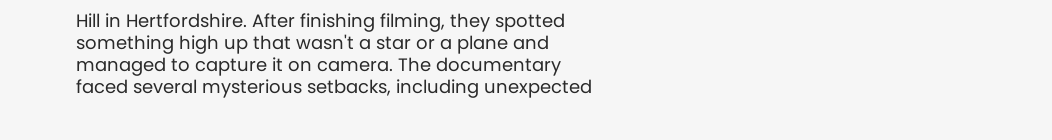Hill in Hertfordshire. After finishing filming, they spotted something high up that wasn't a star or a plane and managed to capture it on camera. The documentary faced several mysterious setbacks, including unexpected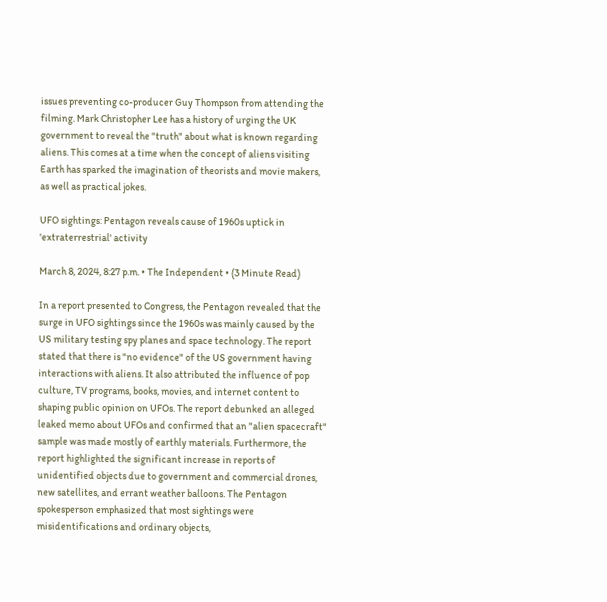issues preventing co-producer Guy Thompson from attending the filming. Mark Christopher Lee has a history of urging the UK government to reveal the "truth" about what is known regarding aliens. This comes at a time when the concept of aliens visiting Earth has sparked the imagination of theorists and movie makers, as well as practical jokes.

UFO sightings: Pentagon reveals cause of 1960s uptick in 'extraterrestrial' activity

March 8, 2024, 8:27 p.m. • The Independent • (3 Minute Read)

In a report presented to Congress, the Pentagon revealed that the surge in UFO sightings since the 1960s was mainly caused by the US military testing spy planes and space technology. The report stated that there is "no evidence" of the US government having interactions with aliens. It also attributed the influence of pop culture, TV programs, books, movies, and internet content to shaping public opinion on UFOs. The report debunked an alleged leaked memo about UFOs and confirmed that an "alien spacecraft" sample was made mostly of earthly materials. Furthermore, the report highlighted the significant increase in reports of unidentified objects due to government and commercial drones, new satellites, and errant weather balloons. The Pentagon spokesperson emphasized that most sightings were misidentifications and ordinary objects,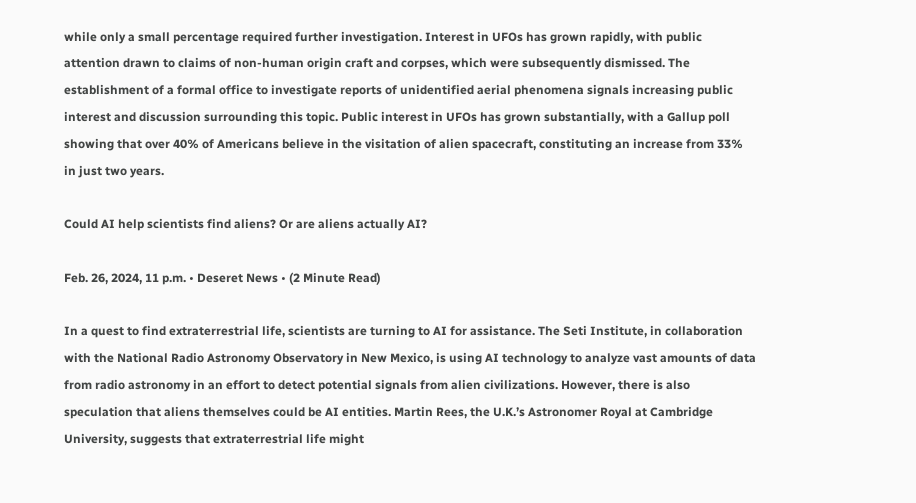while only a small percentage required further investigation. Interest in UFOs has grown rapidly, with public attention drawn to claims of non-human origin craft and corpses, which were subsequently dismissed. The establishment of a formal office to investigate reports of unidentified aerial phenomena signals increasing public interest and discussion surrounding this topic. Public interest in UFOs has grown substantially, with a Gallup poll showing that over 40% of Americans believe in the visitation of alien spacecraft, constituting an increase from 33% in just two years.

Could AI help scientists find aliens? Or are aliens actually AI?

Feb. 26, 2024, 11 p.m. • Deseret News • (2 Minute Read)

In a quest to find extraterrestrial life, scientists are turning to AI for assistance. The Seti Institute, in collaboration with the National Radio Astronomy Observatory in New Mexico, is using AI technology to analyze vast amounts of data from radio astronomy in an effort to detect potential signals from alien civilizations. However, there is also speculation that aliens themselves could be AI entities. Martin Rees, the U.K.’s Astronomer Royal at Cambridge University, suggests that extraterrestrial life might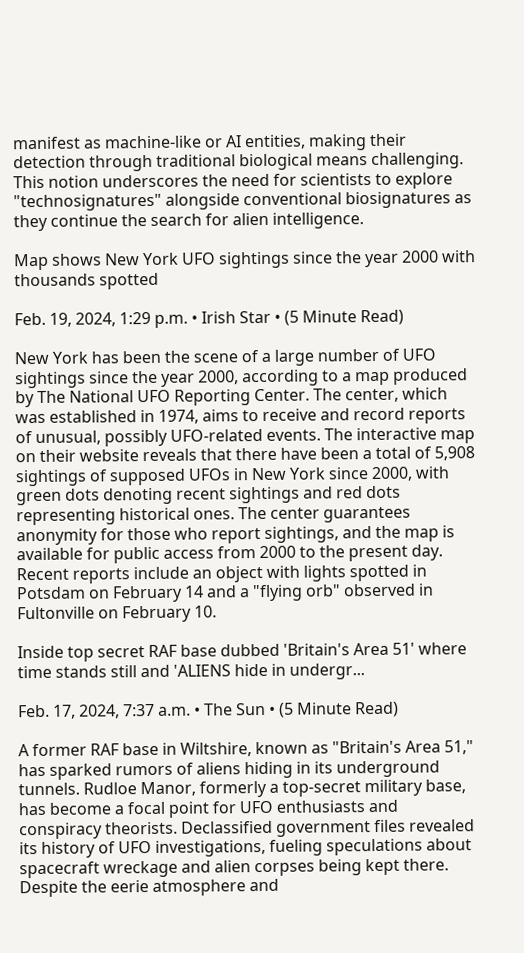manifest as machine-like or AI entities, making their detection through traditional biological means challenging. This notion underscores the need for scientists to explore "technosignatures" alongside conventional biosignatures as they continue the search for alien intelligence.

Map shows New York UFO sightings since the year 2000 with thousands spotted

Feb. 19, 2024, 1:29 p.m. • Irish Star • (5 Minute Read)

New York has been the scene of a large number of UFO sightings since the year 2000, according to a map produced by The National UFO Reporting Center. The center, which was established in 1974, aims to receive and record reports of unusual, possibly UFO-related events. The interactive map on their website reveals that there have been a total of 5,908 sightings of supposed UFOs in New York since 2000, with green dots denoting recent sightings and red dots representing historical ones. The center guarantees anonymity for those who report sightings, and the map is available for public access from 2000 to the present day. Recent reports include an object with lights spotted in Potsdam on February 14 and a "flying orb" observed in Fultonville on February 10.

Inside top secret RAF base dubbed 'Britain's Area 51' where time stands still and 'ALIENS hide in undergr...

Feb. 17, 2024, 7:37 a.m. • The Sun • (5 Minute Read)

A former RAF base in Wiltshire, known as "Britain's Area 51," has sparked rumors of aliens hiding in its underground tunnels. Rudloe Manor, formerly a top-secret military base, has become a focal point for UFO enthusiasts and conspiracy theorists. Declassified government files revealed its history of UFO investigations, fueling speculations about spacecraft wreckage and alien corpses being kept there. Despite the eerie atmosphere and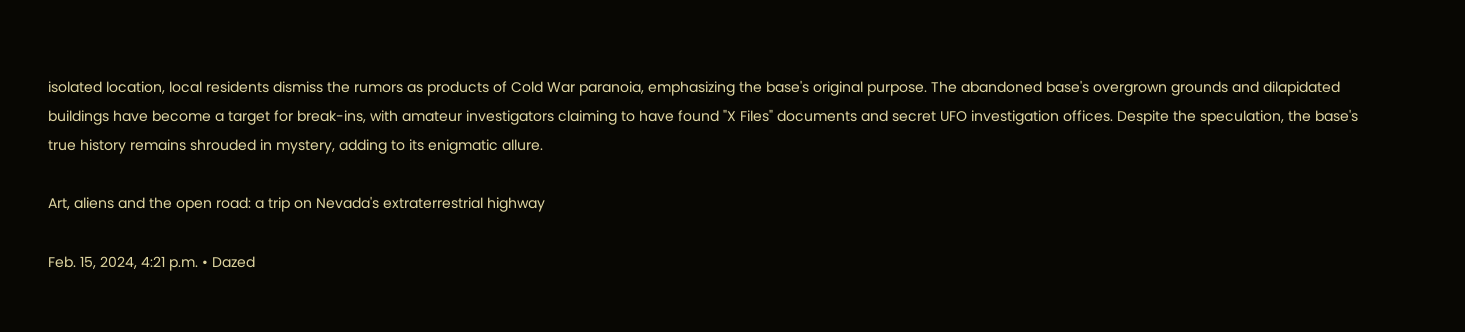isolated location, local residents dismiss the rumors as products of Cold War paranoia, emphasizing the base's original purpose. The abandoned base's overgrown grounds and dilapidated buildings have become a target for break-ins, with amateur investigators claiming to have found "X Files" documents and secret UFO investigation offices. Despite the speculation, the base's true history remains shrouded in mystery, adding to its enigmatic allure.

Art, aliens and the open road: a trip on Nevada's extraterrestrial highway

Feb. 15, 2024, 4:21 p.m. • Dazed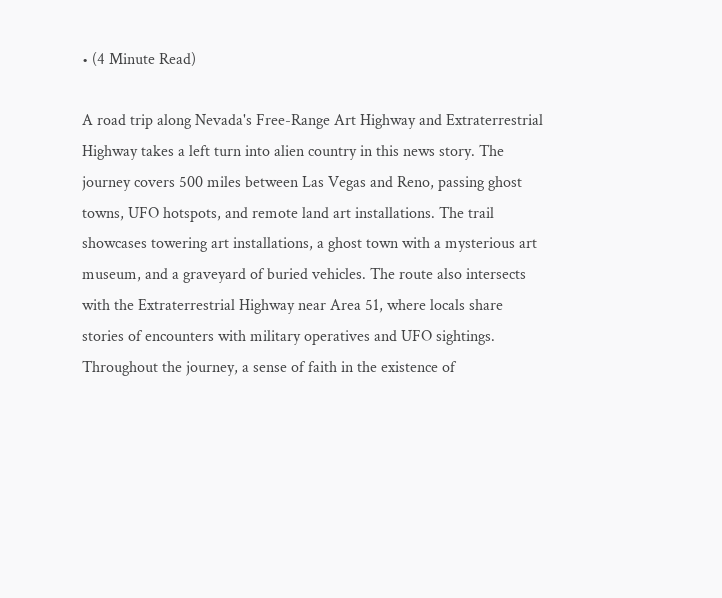• (4 Minute Read)

A road trip along Nevada's Free-Range Art Highway and Extraterrestrial Highway takes a left turn into alien country in this news story. The journey covers 500 miles between Las Vegas and Reno, passing ghost towns, UFO hotspots, and remote land art installations. The trail showcases towering art installations, a ghost town with a mysterious art museum, and a graveyard of buried vehicles. The route also intersects with the Extraterrestrial Highway near Area 51, where locals share stories of encounters with military operatives and UFO sightings. Throughout the journey, a sense of faith in the existence of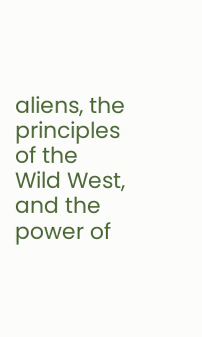aliens, the principles of the Wild West, and the power of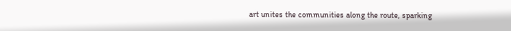art unites the communities along the route, sparking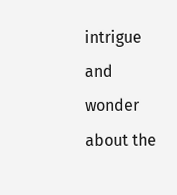intrigue and wonder about the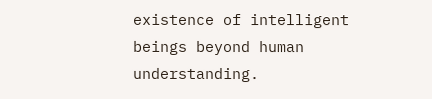existence of intelligent beings beyond human understanding.